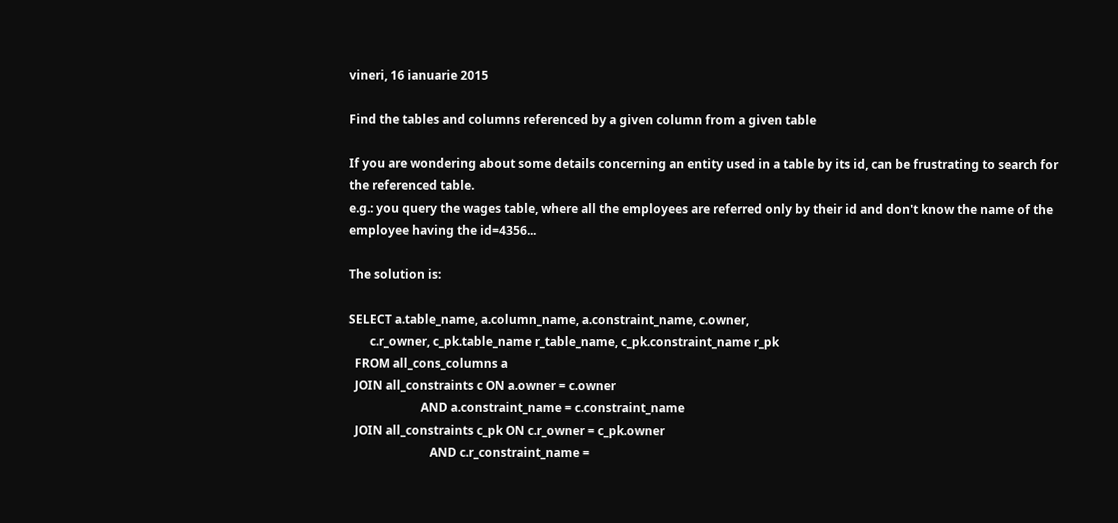vineri, 16 ianuarie 2015

Find the tables and columns referenced by a given column from a given table

If you are wondering about some details concerning an entity used in a table by its id, can be frustrating to search for the referenced table.
e.g.: you query the wages table, where all the employees are referred only by their id and don't know the name of the employee having the id=4356...

The solution is:

SELECT a.table_name, a.column_name, a.constraint_name, c.owner,
       c.r_owner, c_pk.table_name r_table_name, c_pk.constraint_name r_pk
  FROM all_cons_columns a
  JOIN all_constraints c ON a.owner = c.owner
                        AND a.constraint_name = c.constraint_name
  JOIN all_constraints c_pk ON c.r_owner = c_pk.owner
                           AND c.r_constraint_name =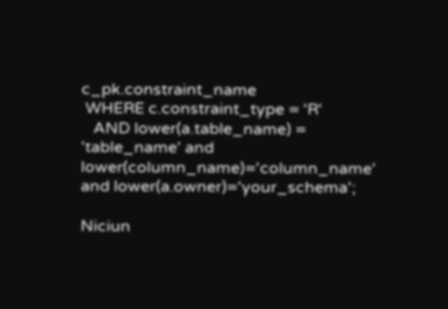c_pk.constraint_name
 WHERE c.constraint_type = 'R'
   AND lower(a.table_name) = 'table_name' and lower(column_name)='column_name' and lower(a.owner)='your_schema';

Niciun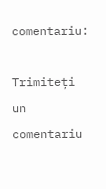comentariu:

Trimiteți un comentariu